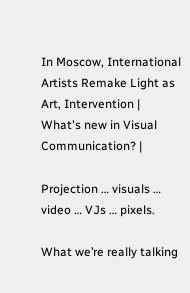In Moscow, International Artists Remake Light as Art, Intervention | What's new in Visual Communication? |

Projection … visuals … video … VJs … pixels.

What we’re really talking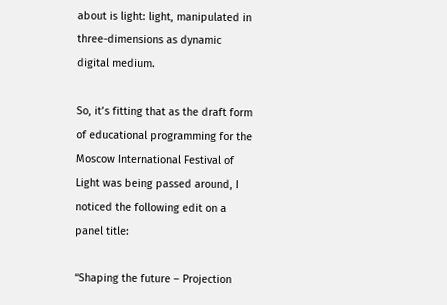about is light: light, manipulated in three-dimensions as dynamic digital medium.

So, it’s fitting that as the draft form of educational programming for the Moscow International Festival of Light was being passed around, I noticed the following edit on a panel title:

“Shaping the future – Projection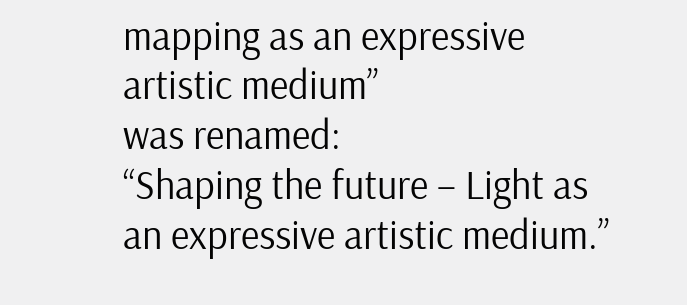mapping as an expressive artistic medium”
was renamed:
“Shaping the future – Light as an expressive artistic medium.”